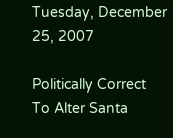Tuesday, December 25, 2007

Politically Correct To Alter Santa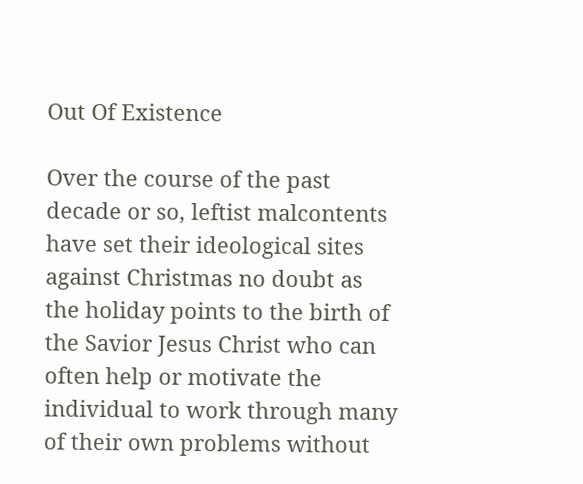Out Of Existence

Over the course of the past decade or so, leftist malcontents have set their ideological sites against Christmas no doubt as the holiday points to the birth of the Savior Jesus Christ who can often help or motivate the individual to work through many of their own problems without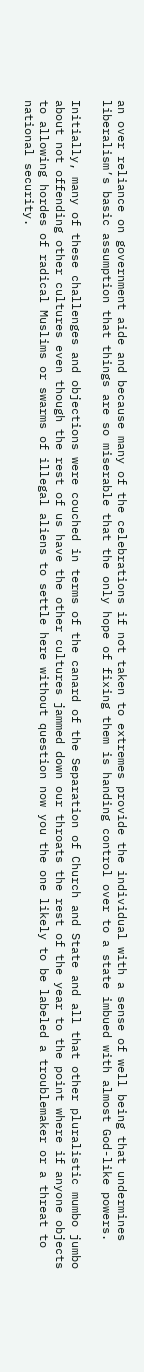an over reliance on government aide and because many of the celebrations if not taken to extremes provide the individual with a sense of well being that undermines liberalism’s basic assumption that things are so miserable that the only hope of fixing them is handing control over to a state imbued with almost God-like powers.

Initially, many of these challenges and objections were couched in terms of the canard of the Separation of Church and State and all that other pluralistic mumbo jumbo about not offending other cultures even though the rest of us have the other cultures jammed down our throats the rest of the year to the point where if anyone objects to allowing hordes of radical Muslims or swarms of illegal aliens to settle here without question now you the one likely to be labeled a troublemaker or a threat to national security.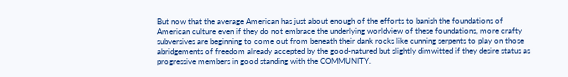But now that the average American has just about enough of the efforts to banish the foundations of American culture even if they do not embrace the underlying worldview of these foundations, more crafty subversives are beginning to come out from beneath their dank rocks like cunning serpents to play on those abridgements of freedom already accepted by the good-natured but slightly dimwitted if they desire status as progressive members in good standing with the COMMUNITY.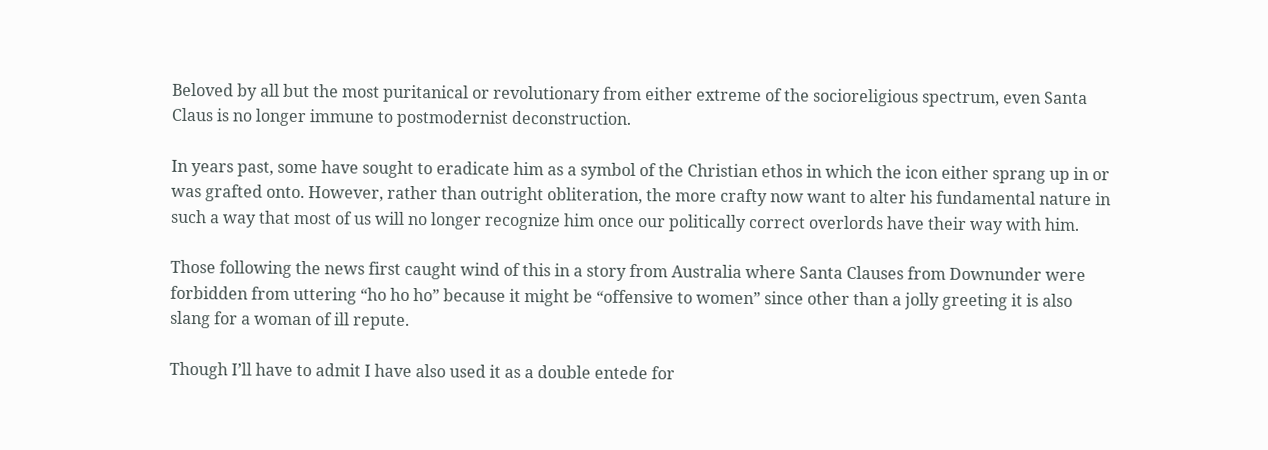Beloved by all but the most puritanical or revolutionary from either extreme of the socioreligious spectrum, even Santa Claus is no longer immune to postmodernist deconstruction.

In years past, some have sought to eradicate him as a symbol of the Christian ethos in which the icon either sprang up in or was grafted onto. However, rather than outright obliteration, the more crafty now want to alter his fundamental nature in such a way that most of us will no longer recognize him once our politically correct overlords have their way with him.

Those following the news first caught wind of this in a story from Australia where Santa Clauses from Downunder were forbidden from uttering “ho ho ho” because it might be “offensive to women” since other than a jolly greeting it is also slang for a woman of ill repute.

Though I’ll have to admit I have also used it as a double entede for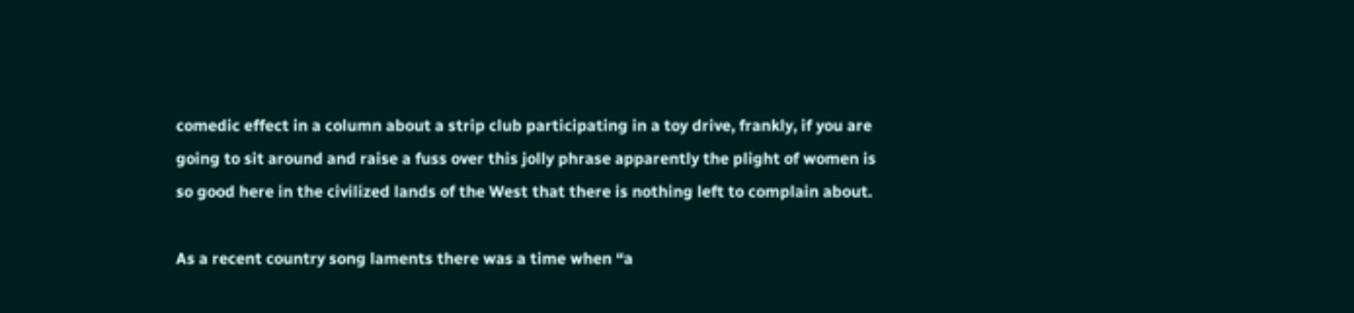comedic effect in a column about a strip club participating in a toy drive, frankly, if you are going to sit around and raise a fuss over this jolly phrase apparently the plight of women is so good here in the civilized lands of the West that there is nothing left to complain about.

As a recent country song laments there was a time when “a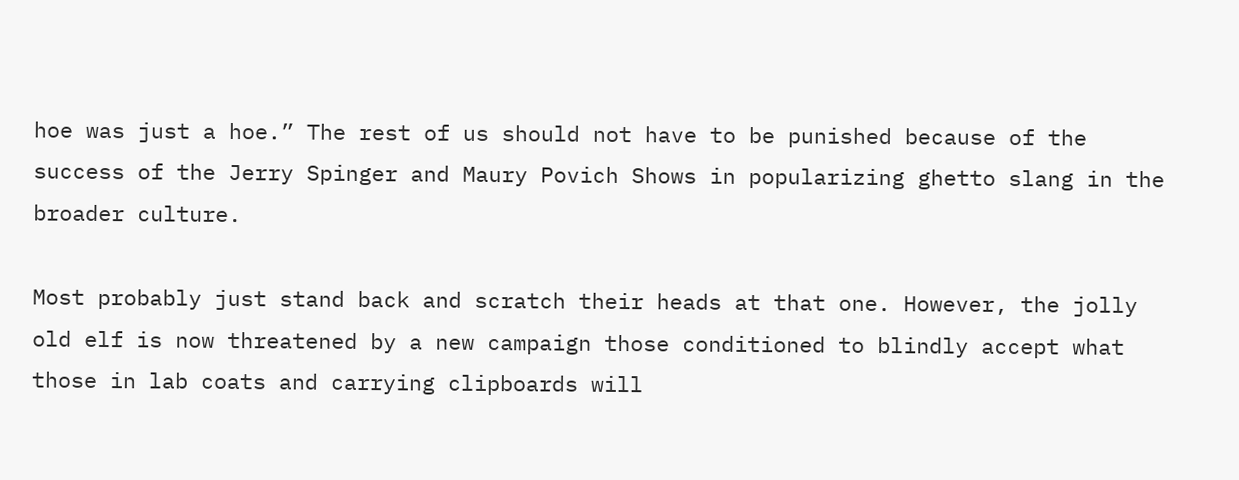hoe was just a hoe.” The rest of us should not have to be punished because of the success of the Jerry Spinger and Maury Povich Shows in popularizing ghetto slang in the broader culture.

Most probably just stand back and scratch their heads at that one. However, the jolly old elf is now threatened by a new campaign those conditioned to blindly accept what those in lab coats and carrying clipboards will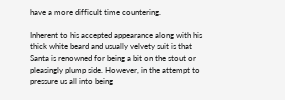have a more difficult time countering.

Inherent to his accepted appearance along with his thick white beard and usually velvety suit is that Santa is renowned for being a bit on the stout or pleasingly plump side. However, in the attempt to pressure us all into being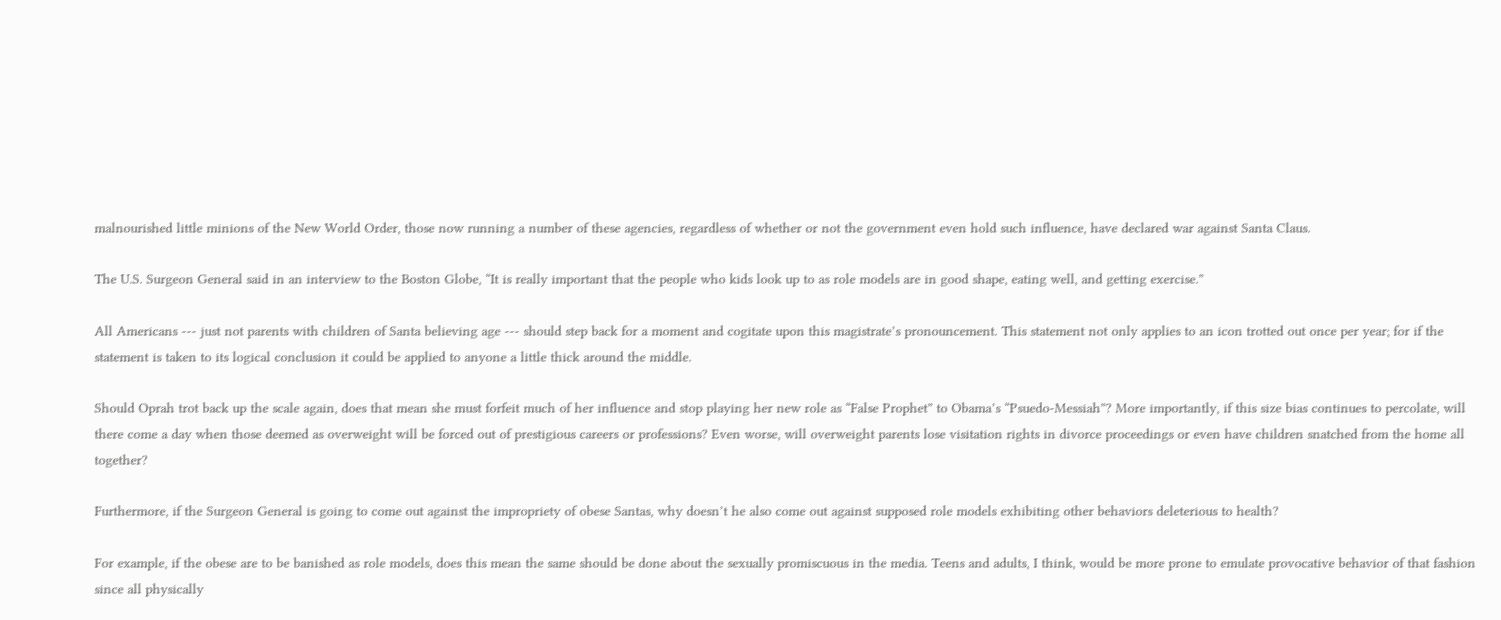malnourished little minions of the New World Order, those now running a number of these agencies, regardless of whether or not the government even hold such influence, have declared war against Santa Claus.

The U.S. Surgeon General said in an interview to the Boston Globe, “It is really important that the people who kids look up to as role models are in good shape, eating well, and getting exercise.”

All Americans --- just not parents with children of Santa believing age --- should step back for a moment and cogitate upon this magistrate’s pronouncement. This statement not only applies to an icon trotted out once per year; for if the statement is taken to its logical conclusion it could be applied to anyone a little thick around the middle.

Should Oprah trot back up the scale again, does that mean she must forfeit much of her influence and stop playing her new role as “False Prophet” to Obama’s “Psuedo-Messiah”? More importantly, if this size bias continues to percolate, will there come a day when those deemed as overweight will be forced out of prestigious careers or professions? Even worse, will overweight parents lose visitation rights in divorce proceedings or even have children snatched from the home all together?

Furthermore, if the Surgeon General is going to come out against the impropriety of obese Santas, why doesn’t he also come out against supposed role models exhibiting other behaviors deleterious to health?

For example, if the obese are to be banished as role models, does this mean the same should be done about the sexually promiscuous in the media. Teens and adults, I think, would be more prone to emulate provocative behavior of that fashion since all physically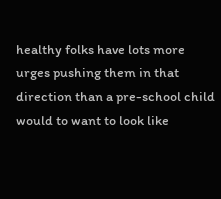healthy folks have lots more urges pushing them in that direction than a pre-school child would to want to look like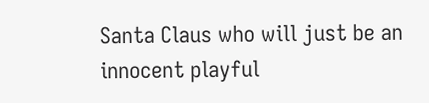Santa Claus who will just be an innocent playful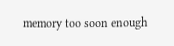memory too soon enough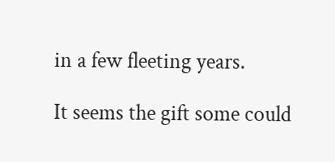in a few fleeting years.

It seems the gift some could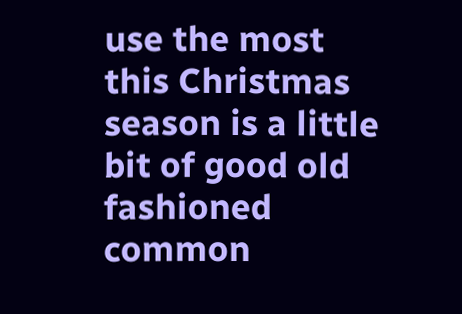use the most this Christmas season is a little bit of good old fashioned common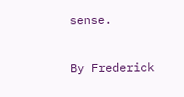sense.

By Frederick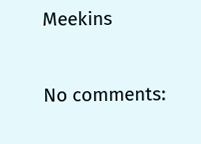Meekins

No comments: